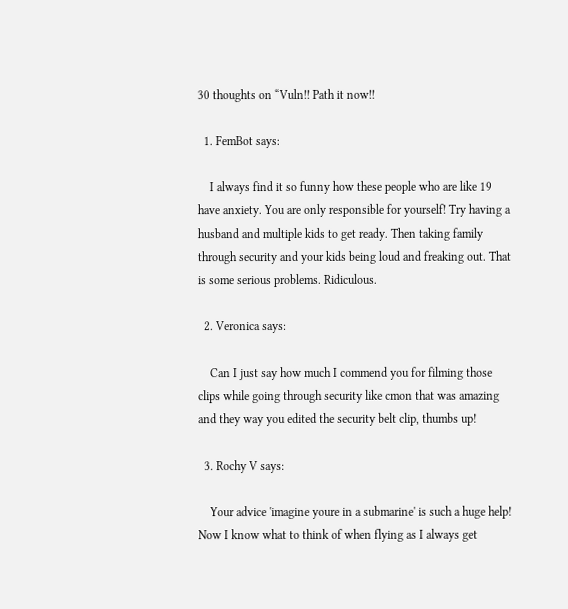30 thoughts on “Vuln!! Path it now!!

  1. FemBot says:

    I always find it so funny how these people who are like 19 have anxiety. You are only responsible for yourself! Try having a husband and multiple kids to get ready. Then taking family through security and your kids being loud and freaking out. That is some serious problems. Ridiculous.

  2. Veronica says:

    Can I just say how much I commend you for filming those clips while going through security like cmon that was amazing and they way you edited the security belt clip, thumbs up!

  3. Rochy V says:

    Your advice 'imagine youre in a submarine' is such a huge help! Now I know what to think of when flying as I always get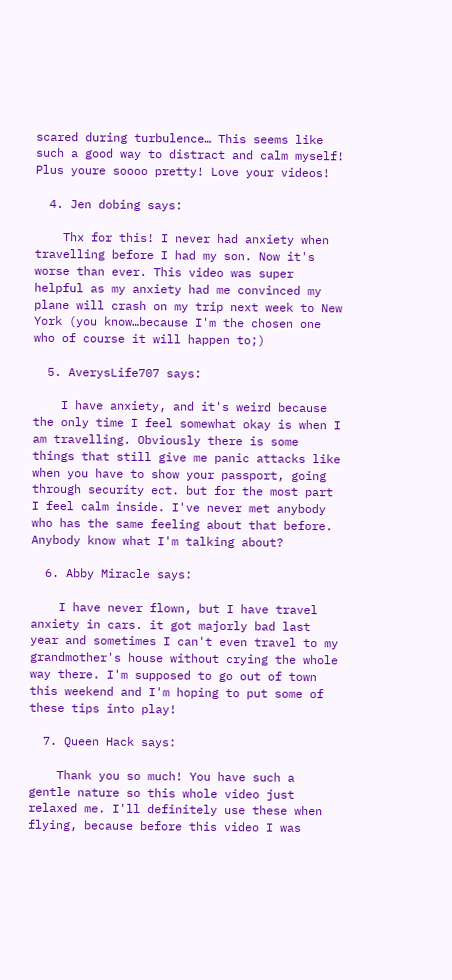scared during turbulence… This seems like such a good way to distract and calm myself! Plus youre soooo pretty! Love your videos!

  4. Jen dobing says:

    Thx for this! I never had anxiety when travelling before I had my son. Now it's worse than ever. This video was super helpful as my anxiety had me convinced my plane will crash on my trip next week to New York (you know…because I'm the chosen one who of course it will happen to;)

  5. AverysLife707 says:

    I have anxiety, and it's weird because the only time I feel somewhat okay is when I am travelling. Obviously there is some things that still give me panic attacks like when you have to show your passport, going through security ect. but for the most part I feel calm inside. I've never met anybody who has the same feeling about that before. Anybody know what I'm talking about?

  6. Abby Miracle says:

    I have never flown, but I have travel anxiety in cars. it got majorly bad last year and sometimes I can't even travel to my grandmother's house without crying the whole way there. I'm supposed to go out of town this weekend and I'm hoping to put some of these tips into play!

  7. Queen Hack says:

    Thank you so much! You have such a gentle nature so this whole video just relaxed me. I'll definitely use these when flying, because before this video I was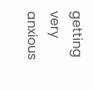getting very anxious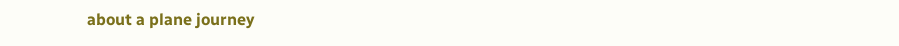about a plane journey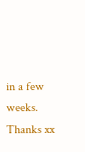in a few weeks. Thanks xx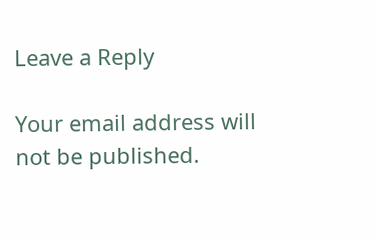Leave a Reply

Your email address will not be published.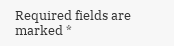Required fields are marked *